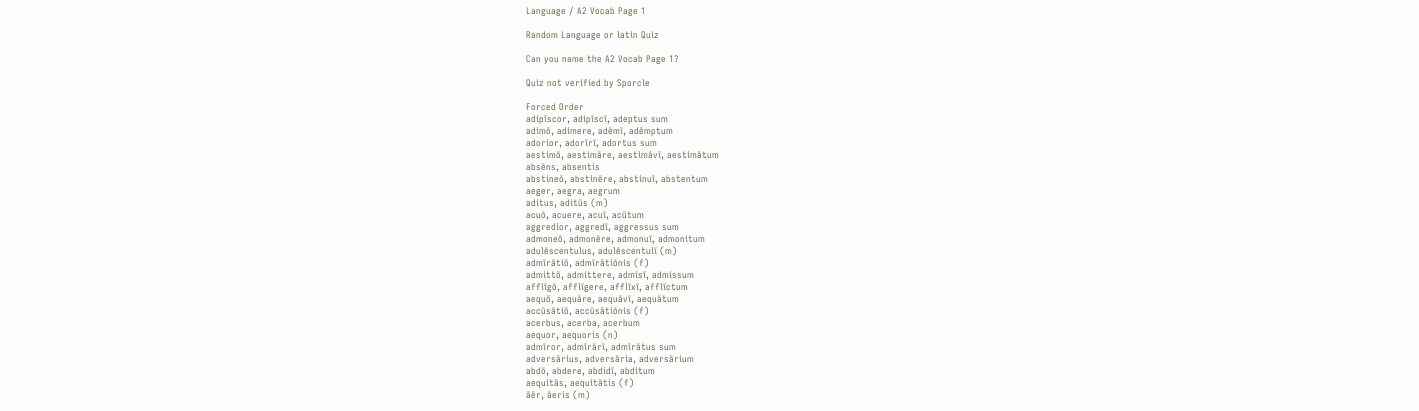Language / A2 Vocab Page 1

Random Language or latin Quiz

Can you name the A2 Vocab Page 1?

Quiz not verified by Sporcle

Forced Order
adipīscor, adipīscī, adeptus sum
adimō, adimere, adēmī, adēmptum
adorior, adorīrī, adortus sum
aestimō, aestimāre, aestimāvī, aestimātum
absēns, absentis
abstineō, abstinēre, abstinuī, abstentum
aeger, aegra, aegrum
aditus, aditūs (m)
acuō, acuere, acuī, acūtum
aggredior, aggredī, aggressus sum
admoneō, admonēre, admonuī, admonitum
adulēscentulus, adulēscentulī (m)
admīrātiō, admīrātiōnis (f)
admittō, admittere, admīsī, admissum
afflīgō, afflīgere, afflīxī, afflīctum
aequō, aequāre, aequāvī, aequātum
accūsātiō, accūsātiōnis (f)
acerbus, acerba, acerbum
aequor, aequoris (n)
admīror, admīrārī, admīrātus sum
adversārius, adversāria, adversārium
abdō, abdere, abdidī, abditum
aequitās, aequitātis (f)
āēr, āeris (m)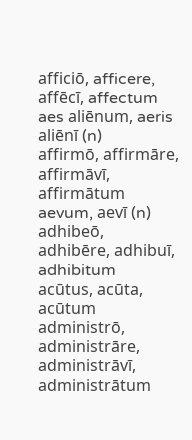afficiō, afficere, affēcī, affectum
aes aliēnum, aeris aliēnī (n)
affirmō, affirmāre, affirmāvī, affirmātum
aevum, aevī (n)
adhibeō, adhibēre, adhibuī, adhibitum
acūtus, acūta, acūtum
administrō, administrāre, administrāvī, administrātum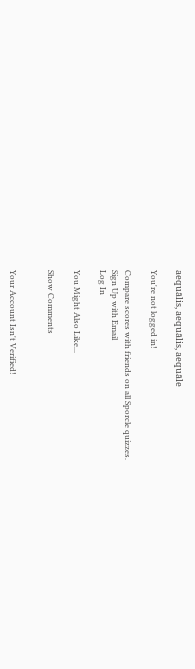aequālis, aequālis, aequāle

You're not logged in!

Compare scores with friends on all Sporcle quizzes.
Sign Up with Email
Log In

You Might Also Like...

Show Comments


Your Account Isn't Verified!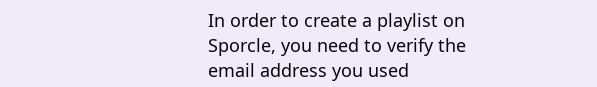In order to create a playlist on Sporcle, you need to verify the email address you used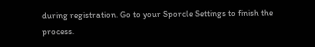during registration. Go to your Sporcle Settings to finish the process.